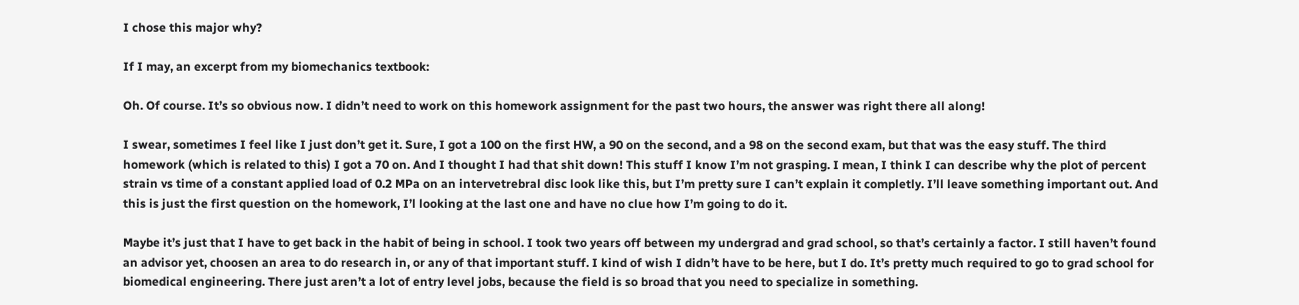I chose this major why?

If I may, an excerpt from my biomechanics textbook:

Oh. Of course. It’s so obvious now. I didn’t need to work on this homework assignment for the past two hours, the answer was right there all along!

I swear, sometimes I feel like I just don’t get it. Sure, I got a 100 on the first HW, a 90 on the second, and a 98 on the second exam, but that was the easy stuff. The third homework (which is related to this) I got a 70 on. And I thought I had that shit down! This stuff I know I’m not grasping. I mean, I think I can describe why the plot of percent strain vs time of a constant applied load of 0.2 MPa on an intervetrebral disc look like this, but I’m pretty sure I can’t explain it completly. I’ll leave something important out. And this is just the first question on the homework, I’l looking at the last one and have no clue how I’m going to do it.

Maybe it’s just that I have to get back in the habit of being in school. I took two years off between my undergrad and grad school, so that’s certainly a factor. I still haven’t found an advisor yet, choosen an area to do research in, or any of that important stuff. I kind of wish I didn’t have to be here, but I do. It’s pretty much required to go to grad school for biomedical engineering. There just aren’t a lot of entry level jobs, because the field is so broad that you need to specialize in something.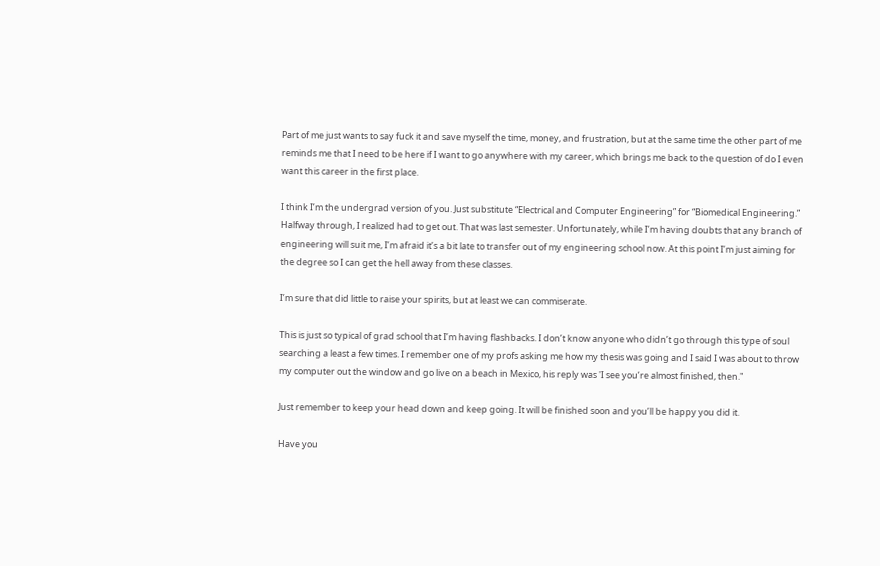Part of me just wants to say fuck it and save myself the time, money, and frustration, but at the same time the other part of me reminds me that I need to be here if I want to go anywhere with my career, which brings me back to the question of do I even want this career in the first place.

I think I’m the undergrad version of you. Just substitute “Electrical and Computer Engineering” for “Biomedical Engineering.” Halfway through, I realized had to get out. That was last semester. Unfortunately, while I’m having doubts that any branch of engineering will suit me, I’m afraid it’s a bit late to transfer out of my engineering school now. At this point I’m just aiming for the degree so I can get the hell away from these classes.

I’m sure that did little to raise your spirits, but at least we can commiserate.

This is just so typical of grad school that I’m having flashbacks. I don’t know anyone who didn’t go through this type of soul searching a least a few times. I remember one of my profs asking me how my thesis was going and I said I was about to throw my computer out the window and go live on a beach in Mexico, his reply was 'I see you’re almost finished, then."

Just remember to keep your head down and keep going. It will be finished soon and you’ll be happy you did it.

Have you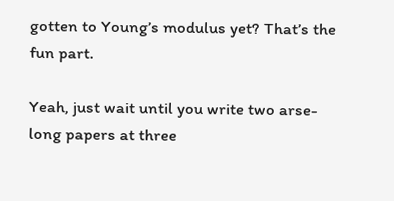gotten to Young’s modulus yet? That’s the fun part.

Yeah, just wait until you write two arse-long papers at three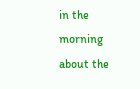in the morning about the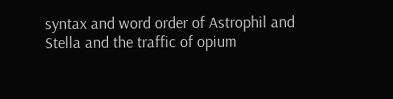syntax and word order of Astrophil and Stella and the traffic of opium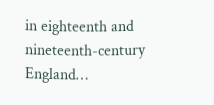in eighteenth and nineteenth-century England…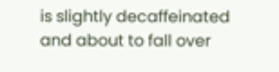is slightly decaffeinated and about to fall over